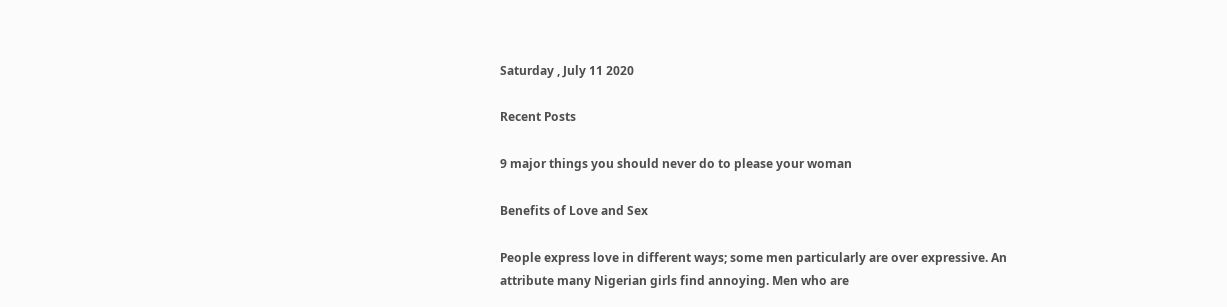Saturday , July 11 2020

Recent Posts

9 major things you should never do to please your woman

Benefits of Love and Sex

People express love in different ways; some men particularly are over expressive. An attribute many Nigerian girls find annoying. Men who are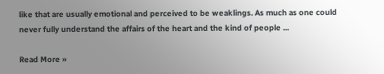like that are usually emotional and perceived to be weaklings. As much as one could never fully understand the affairs of the heart and the kind of people ...

Read More »